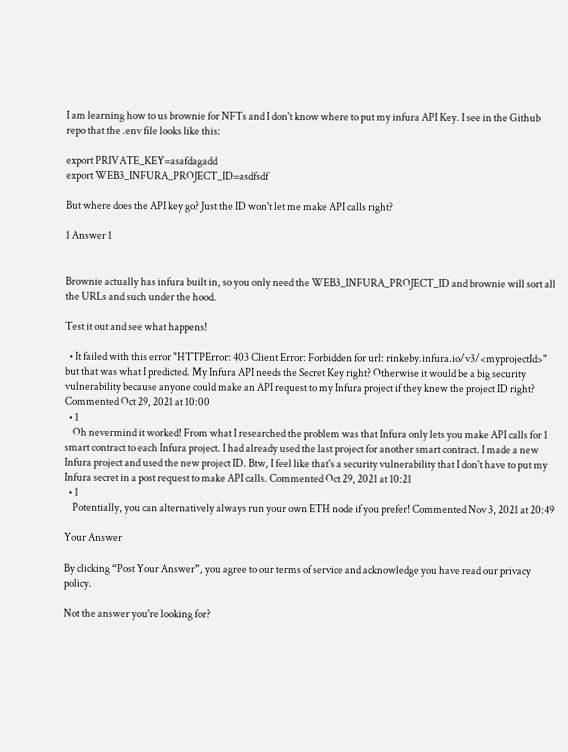I am learning how to us brownie for NFTs and I don't know where to put my infura API Key. I see in the Github repo that the .env file looks like this:

export PRIVATE_KEY=asafdagadd
export WEB3_INFURA_PROJECT_ID=asdfsdf

But where does the API key go? Just the ID won't let me make API calls right?

1 Answer 1


Brownie actually has infura built in, so you only need the WEB3_INFURA_PROJECT_ID and brownie will sort all the URLs and such under the hood.

Test it out and see what happens!

  • It failed with this error "HTTPError: 403 Client Error: Forbidden for url: rinkeby.infura.io/v3/<myprojectId>" but that was what I predicted. My Infura API needs the Secret Key right? Otherwise it would be a big security vulnerability because anyone could make an API request to my Infura project if they knew the project ID right? Commented Oct 29, 2021 at 10:00
  • 1
    Oh nevermind it worked! From what I researched the problem was that Infura only lets you make API calls for 1 smart contract to each Infura project. I had already used the last project for another smart contract. I made a new Infura project and used the new project ID. Btw, I feel like that's a security vulnerability that I don't have to put my Infura secret in a post request to make API calls. Commented Oct 29, 2021 at 10:21
  • 1
    Potentially, you can alternatively always run your own ETH node if you prefer! Commented Nov 3, 2021 at 20:49

Your Answer

By clicking “Post Your Answer”, you agree to our terms of service and acknowledge you have read our privacy policy.

Not the answer you're looking for?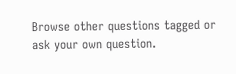Browse other questions tagged or ask your own question.